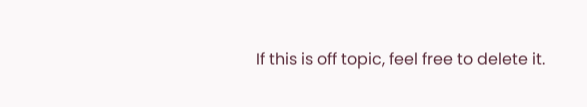If this is off topic, feel free to delete it.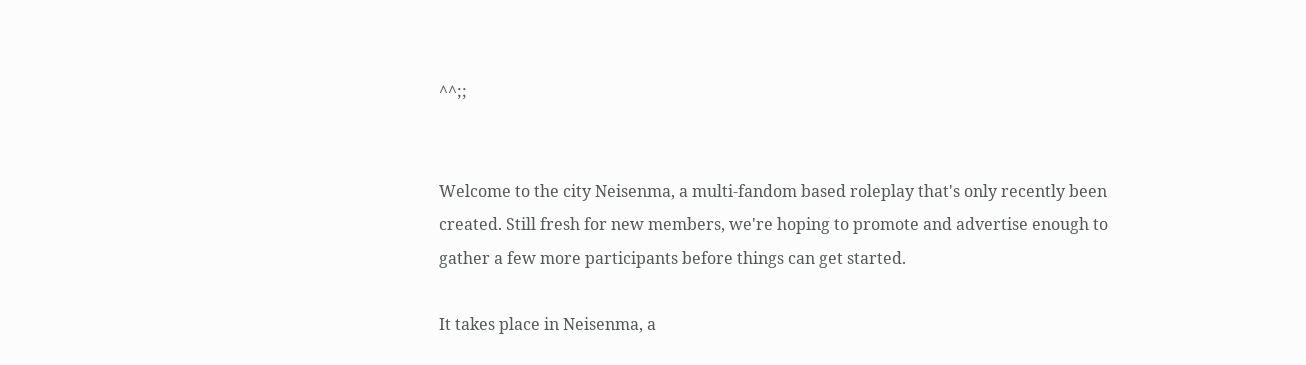^^;;


Welcome to the city Neisenma, a multi-fandom based roleplay that's only recently been created. Still fresh for new members, we're hoping to promote and advertise enough to gather a few more participants before things can get started.

It takes place in Neisenma, a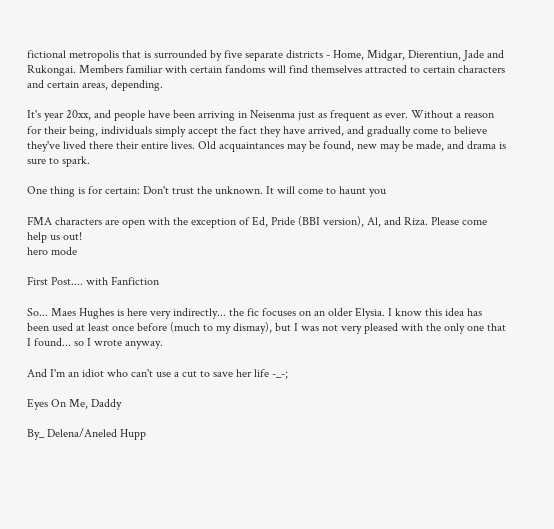fictional metropolis that is surrounded by five separate districts - Home, Midgar, Dierentiun, Jade and Rukongai. Members familiar with certain fandoms will find themselves attracted to certain characters and certain areas, depending.

It's year 20xx, and people have been arriving in Neisenma just as frequent as ever. Without a reason for their being, individuals simply accept the fact they have arrived, and gradually come to believe they've lived there their entire lives. Old acquaintances may be found, new may be made, and drama is sure to spark.

One thing is for certain: Don't trust the unknown. It will come to haunt you

FMA characters are open with the exception of Ed, Pride (BBI version), Al, and Riza. Please come help us out!
hero mode

First Post.... with Fanfiction

So... Maes Hughes is here very indirectly... the fic focuses on an older Elysia. I know this idea has been used at least once before (much to my dismay), but I was not very pleased with the only one that I found... so I wrote anyway.

And I'm an idiot who can't use a cut to save her life -_-;

Eyes On Me, Daddy

By_ Delena/Aneled Hupp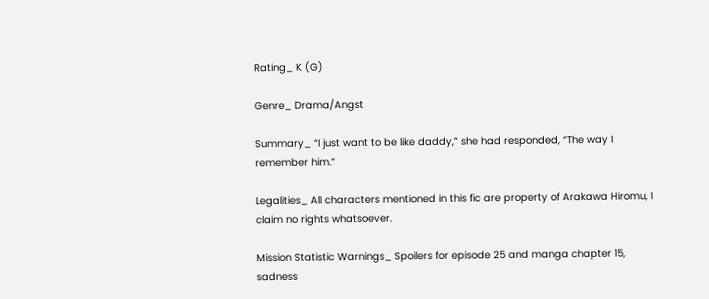Rating_ K (G)

Genre_ Drama/Angst

Summary_ “I just want to be like daddy,” she had responded, “The way I remember him.”

Legalities_ All characters mentioned in this fic are property of Arakawa Hiromu, I claim no rights whatsoever.

Mission Statistic Warnings_ Spoilers for episode 25 and manga chapter 15, sadness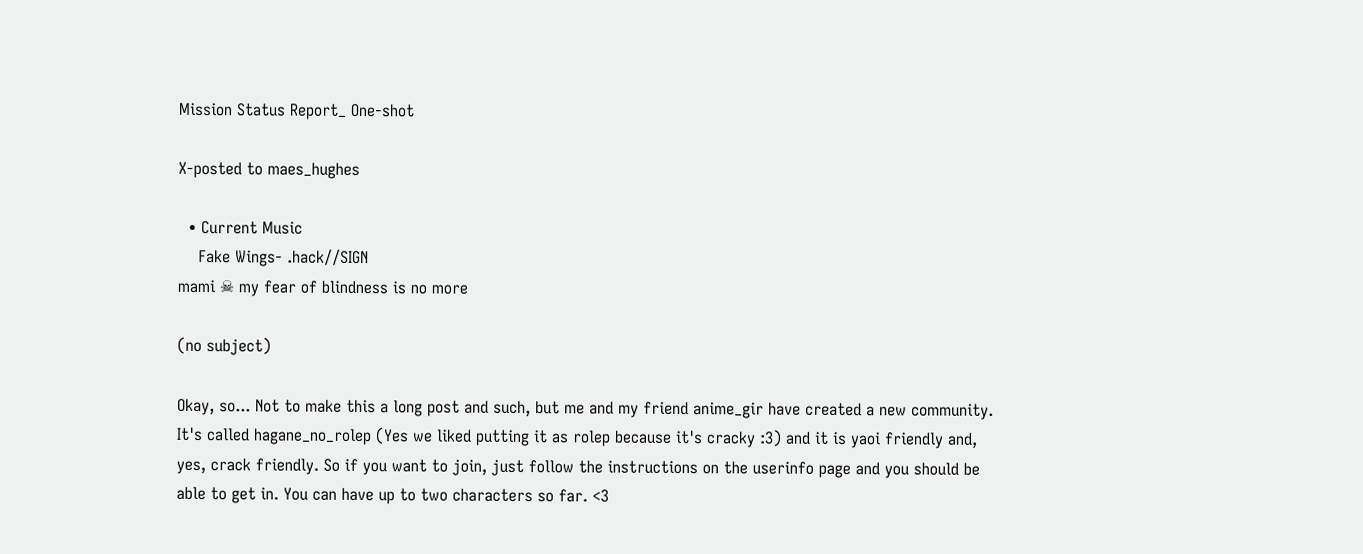Mission Status Report_ One-shot

X-posted to maes_hughes

  • Current Music
    Fake Wings- .hack//SIGN
mami ☠ my fear of blindness is no more

(no subject)

Okay, so... Not to make this a long post and such, but me and my friend anime_gir have created a new community. It's called hagane_no_rolep (Yes we liked putting it as rolep because it's cracky :3) and it is yaoi friendly and, yes, crack friendly. So if you want to join, just follow the instructions on the userinfo page and you should be able to get in. You can have up to two characters so far. <3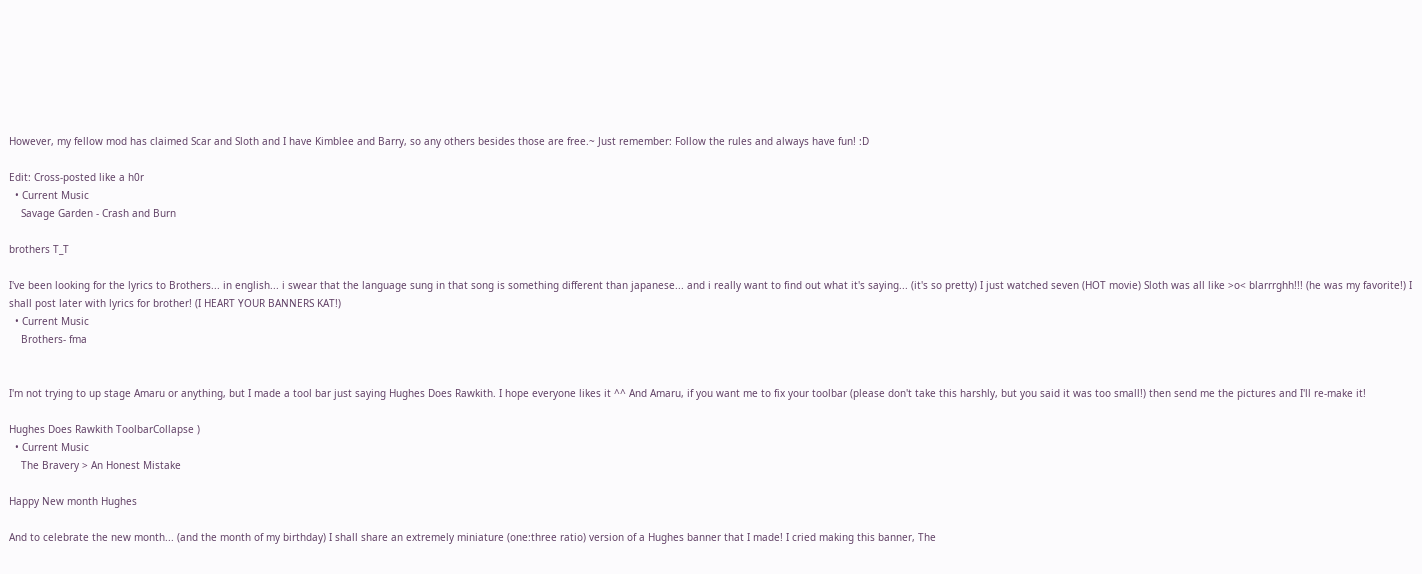However, my fellow mod has claimed Scar and Sloth and I have Kimblee and Barry, so any others besides those are free.~ Just remember: Follow the rules and always have fun! :D

Edit: Cross-posted like a h0r
  • Current Music
    Savage Garden - Crash and Burn

brothers T_T

I've been looking for the lyrics to Brothers... in english... i swear that the language sung in that song is something different than japanese... and i really want to find out what it's saying... (it's so pretty) I just watched seven (HOT movie) Sloth was all like >o< blarrrghh!!! (he was my favorite!) I shall post later with lyrics for brother! (I HEART YOUR BANNERS KAT!)
  • Current Music
    Brothers- fma


I'm not trying to up stage Amaru or anything, but I made a tool bar just saying Hughes Does Rawkith. I hope everyone likes it ^^ And Amaru, if you want me to fix your toolbar (please don't take this harshly, but you said it was too small!) then send me the pictures and I'll re-make it!

Hughes Does Rawkith ToolbarCollapse )
  • Current Music
    The Bravery > An Honest Mistake

Happy New month Hughes

And to celebrate the new month... (and the month of my birthday) I shall share an extremely miniature (one:three ratio) version of a Hughes banner that I made! I cried making this banner, The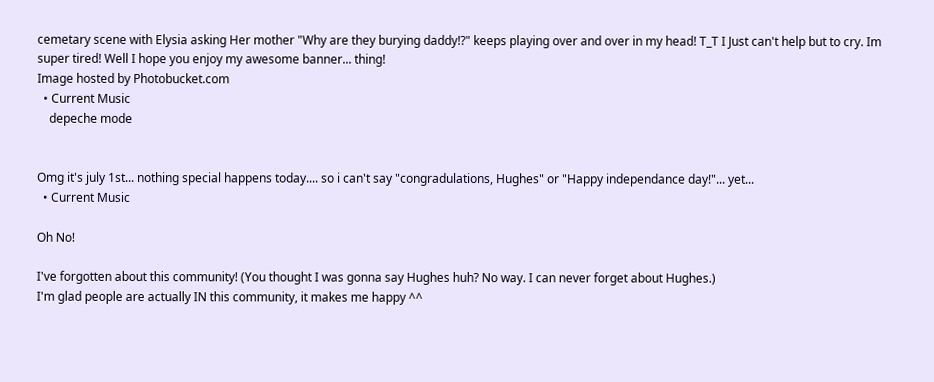cemetary scene with Elysia asking Her mother "Why are they burying daddy!?" keeps playing over and over in my head! T_T I Just can't help but to cry. Im super tired! Well I hope you enjoy my awesome banner... thing!
Image hosted by Photobucket.com
  • Current Music
    depeche mode


Omg it's july 1st... nothing special happens today.... so i can't say "congradulations, Hughes" or "Happy independance day!"... yet...
  • Current Music

Oh No!

I've forgotten about this community! (You thought I was gonna say Hughes huh? No way. I can never forget about Hughes.)
I'm glad people are actually IN this community, it makes me happy ^^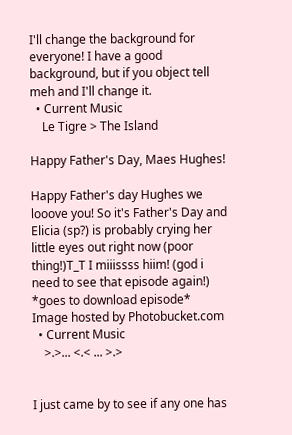I'll change the background for everyone! I have a good background, but if you object tell meh and I'll change it.
  • Current Music
    Le Tigre > The Island

Happy Father's Day, Maes Hughes!

Happy Father's day Hughes we looove you! So it's Father's Day and Elicia (sp?) is probably crying her little eyes out right now (poor thing!)T_T I miiissss hiim! (god i need to see that episode again!) *goes to download episode*
Image hosted by Photobucket.com
  • Current Music
    >.>... <.< ... >.>


I just came by to see if any one has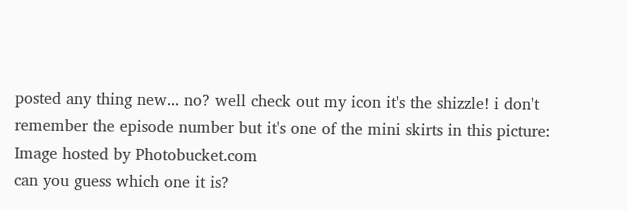posted any thing new... no? well check out my icon it's the shizzle! i don't remember the episode number but it's one of the mini skirts in this picture:
Image hosted by Photobucket.com
can you guess which one it is?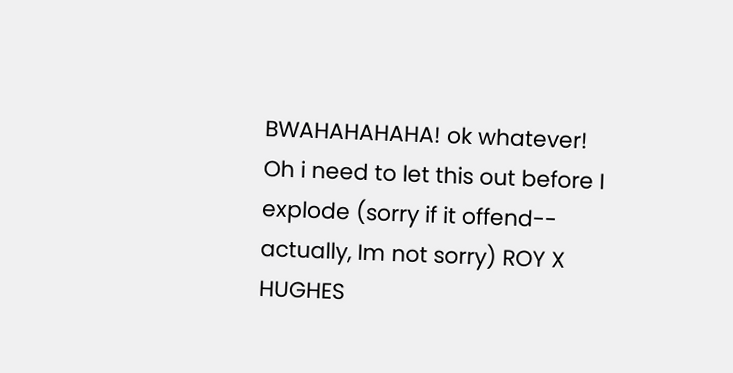BWAHAHAHAHA! ok whatever!
Oh i need to let this out before I explode (sorry if it offend-- actually, Im not sorry) ROY X HUGHES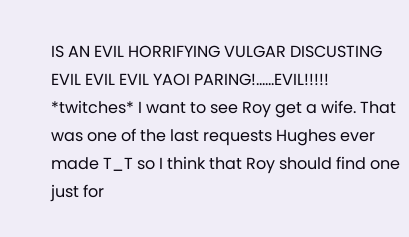IS AN EVIL HORRIFYING VULGAR DISCUSTING EVIL EVIL EVIL YAOI PARING!......EVIL!!!!! *twitches* I want to see Roy get a wife. That was one of the last requests Hughes ever made T_T so I think that Roy should find one just for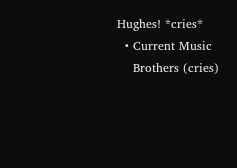Hughes! *cries*
  • Current Music
    Brothers (cries)